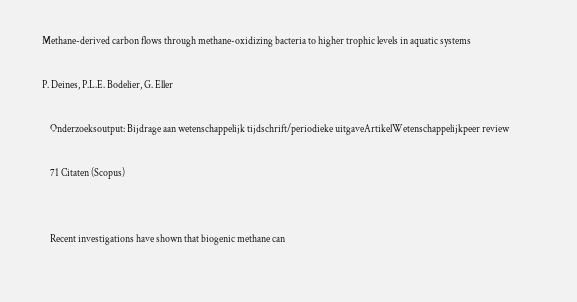Methane-derived carbon flows through methane-oxidizing bacteria to higher trophic levels in aquatic systems

P. Deines, P.L.E. Bodelier, G. Eller

    Onderzoeksoutput: Bijdrage aan wetenschappelijk tijdschrift/periodieke uitgaveArtikelWetenschappelijkpeer review

    71 Citaten (Scopus)


    Recent investigations have shown that biogenic methane can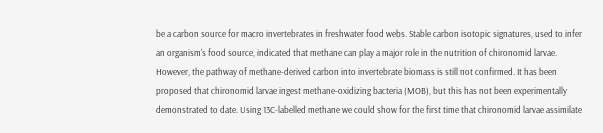be a carbon source for macro invertebrates in freshwater food webs. Stable carbon isotopic signatures, used to infer an organism's food source, indicated that methane can play a major role in the nutrition of chironomid larvae. However, the pathway of methane-derived carbon into invertebrate biomass is still not confirmed. It has been proposed that chironomid larvae ingest methane-oxidizing bacteria (MOB), but this has not been experimentally demonstrated to date. Using 13C-labelled methane we could show for the first time that chironomid larvae assimilate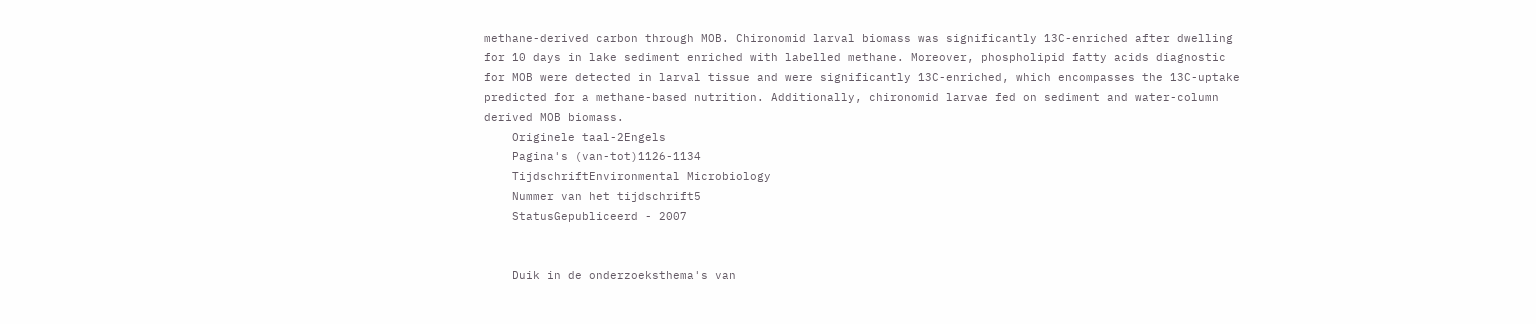methane-derived carbon through MOB. Chironomid larval biomass was significantly 13C-enriched after dwelling for 10 days in lake sediment enriched with labelled methane. Moreover, phospholipid fatty acids diagnostic for MOB were detected in larval tissue and were significantly 13C-enriched, which encompasses the 13C-uptake predicted for a methane-based nutrition. Additionally, chironomid larvae fed on sediment and water-column derived MOB biomass.
    Originele taal-2Engels
    Pagina's (van-tot)1126-1134
    TijdschriftEnvironmental Microbiology
    Nummer van het tijdschrift5
    StatusGepubliceerd - 2007


    Duik in de onderzoeksthema's van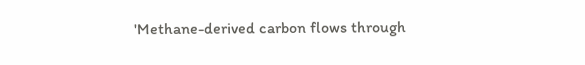'Methane-derived carbon flows through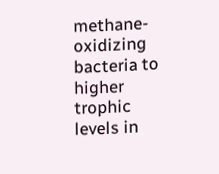methane-oxidizing bacteria to higher trophic levels in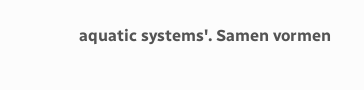aquatic systems'. Samen vormen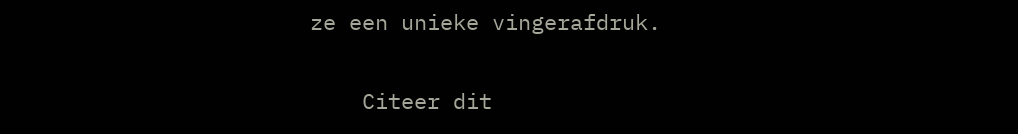ze een unieke vingerafdruk.

    Citeer dit